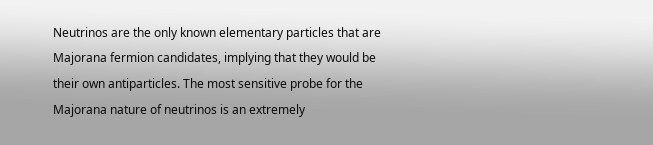Neutrinos are the only known elementary particles that are Majorana fermion candidates, implying that they would be their own antiparticles. The most sensitive probe for the Majorana nature of neutrinos is an extremely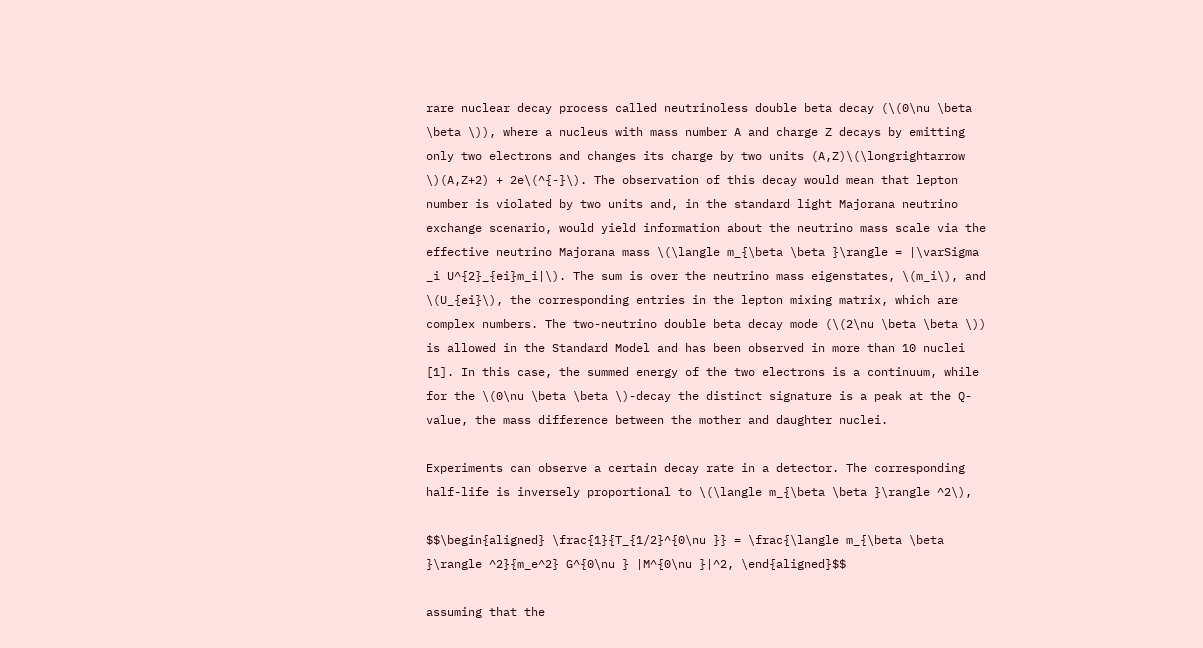rare nuclear decay process called neutrinoless double beta decay (\(0\nu \beta \beta \)), where a nucleus with mass number A and charge Z decays by emitting only two electrons and changes its charge by two units (A,Z)\(\longrightarrow \)(A,Z+2) + 2e\(^{-}\). The observation of this decay would mean that lepton number is violated by two units and, in the standard light Majorana neutrino exchange scenario, would yield information about the neutrino mass scale via the effective neutrino Majorana mass \(\langle m_{\beta \beta }\rangle = |\varSigma _i U^{2}_{ei}m_i|\). The sum is over the neutrino mass eigenstates, \(m_i\), and \(U_{ei}\), the corresponding entries in the lepton mixing matrix, which are complex numbers. The two-neutrino double beta decay mode (\(2\nu \beta \beta \)) is allowed in the Standard Model and has been observed in more than 10 nuclei [1]. In this case, the summed energy of the two electrons is a continuum, while for the \(0\nu \beta \beta \)-decay the distinct signature is a peak at the Q-value, the mass difference between the mother and daughter nuclei.

Experiments can observe a certain decay rate in a detector. The corresponding half-life is inversely proportional to \(\langle m_{\beta \beta }\rangle ^2\),

$$\begin{aligned} \frac{1}{T_{1/2}^{0\nu }} = \frac{\langle m_{\beta \beta }\rangle ^2}{m_e^2} G^{0\nu } |M^{0\nu }|^2, \end{aligned}$$

assuming that the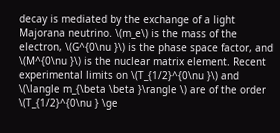decay is mediated by the exchange of a light Majorana neutrino. \(m_e\) is the mass of the electron, \(G^{0\nu }\) is the phase space factor, and \(M^{0\nu }\) is the nuclear matrix element. Recent experimental limits on \(T_{1/2}^{0\nu }\) and \(\langle m_{\beta \beta }\rangle \) are of the order \(T_{1/2}^{0\nu } \ge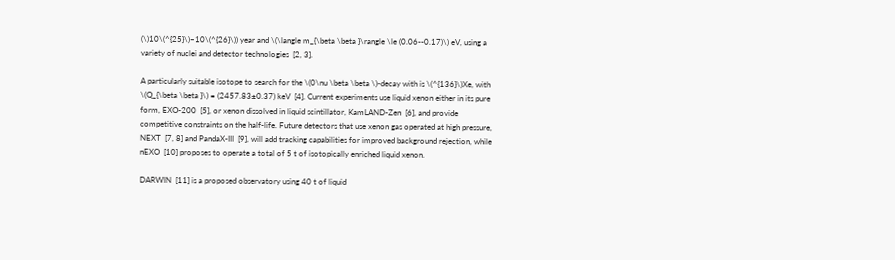(\)10\(^{25}\)–10\(^{26}\)) year and \(\langle m_{\beta \beta }\rangle \le (0.06--0.17)\) eV, using a variety of nuclei and detector technologies  [2, 3].

A particularly suitable isotope to search for the \(0\nu \beta \beta \)-decay with is \(^{136}\)Xe, with \(Q_{\beta \beta }\) = (2457.83±0.37) keV  [4]. Current experiments use liquid xenon either in its pure form, EXO-200  [5], or xenon dissolved in liquid scintillator, KamLAND-Zen  [6], and provide competitive constraints on the half-life. Future detectors that use xenon gas operated at high pressure, NEXT  [7, 8] and PandaX-III  [9], will add tracking capabilities for improved background rejection, while nEXO  [10] proposes to operate a total of 5 t of isotopically enriched liquid xenon.

DARWIN  [11] is a proposed observatory using 40 t of liquid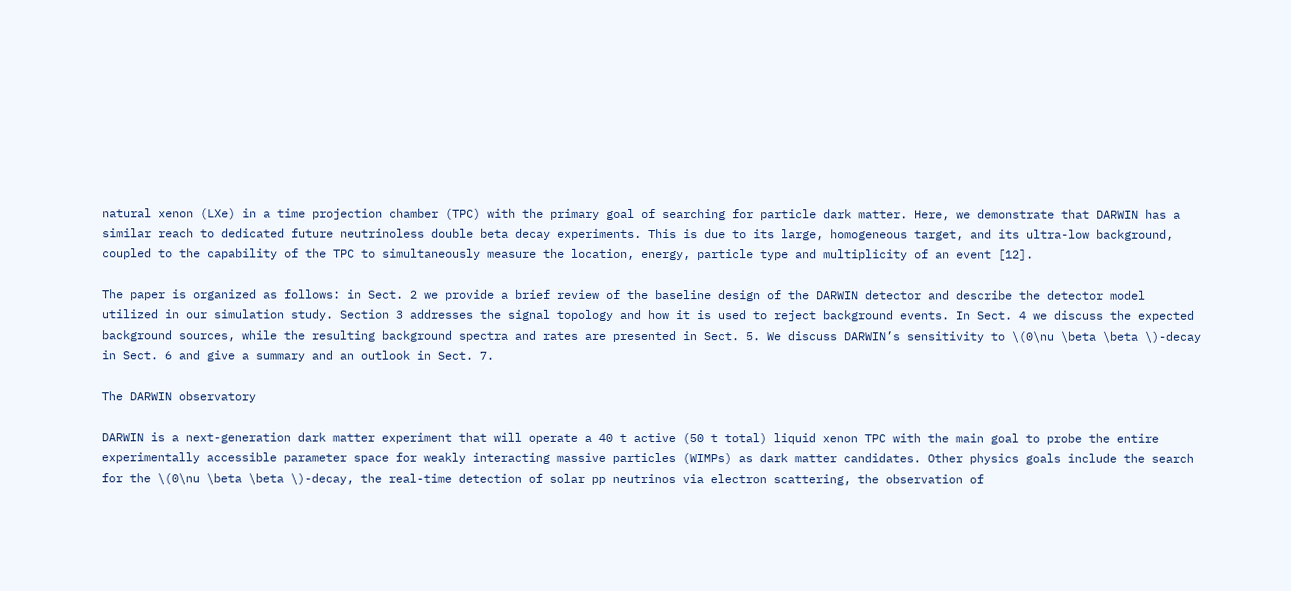natural xenon (LXe) in a time projection chamber (TPC) with the primary goal of searching for particle dark matter. Here, we demonstrate that DARWIN has a similar reach to dedicated future neutrinoless double beta decay experiments. This is due to its large, homogeneous target, and its ultra-low background, coupled to the capability of the TPC to simultaneously measure the location, energy, particle type and multiplicity of an event [12].

The paper is organized as follows: in Sect. 2 we provide a brief review of the baseline design of the DARWIN detector and describe the detector model utilized in our simulation study. Section 3 addresses the signal topology and how it is used to reject background events. In Sect. 4 we discuss the expected background sources, while the resulting background spectra and rates are presented in Sect. 5. We discuss DARWIN’s sensitivity to \(0\nu \beta \beta \)-decay in Sect. 6 and give a summary and an outlook in Sect. 7.

The DARWIN observatory

DARWIN is a next-generation dark matter experiment that will operate a 40 t active (50 t total) liquid xenon TPC with the main goal to probe the entire experimentally accessible parameter space for weakly interacting massive particles (WIMPs) as dark matter candidates. Other physics goals include the search for the \(0\nu \beta \beta \)-decay, the real-time detection of solar pp neutrinos via electron scattering, the observation of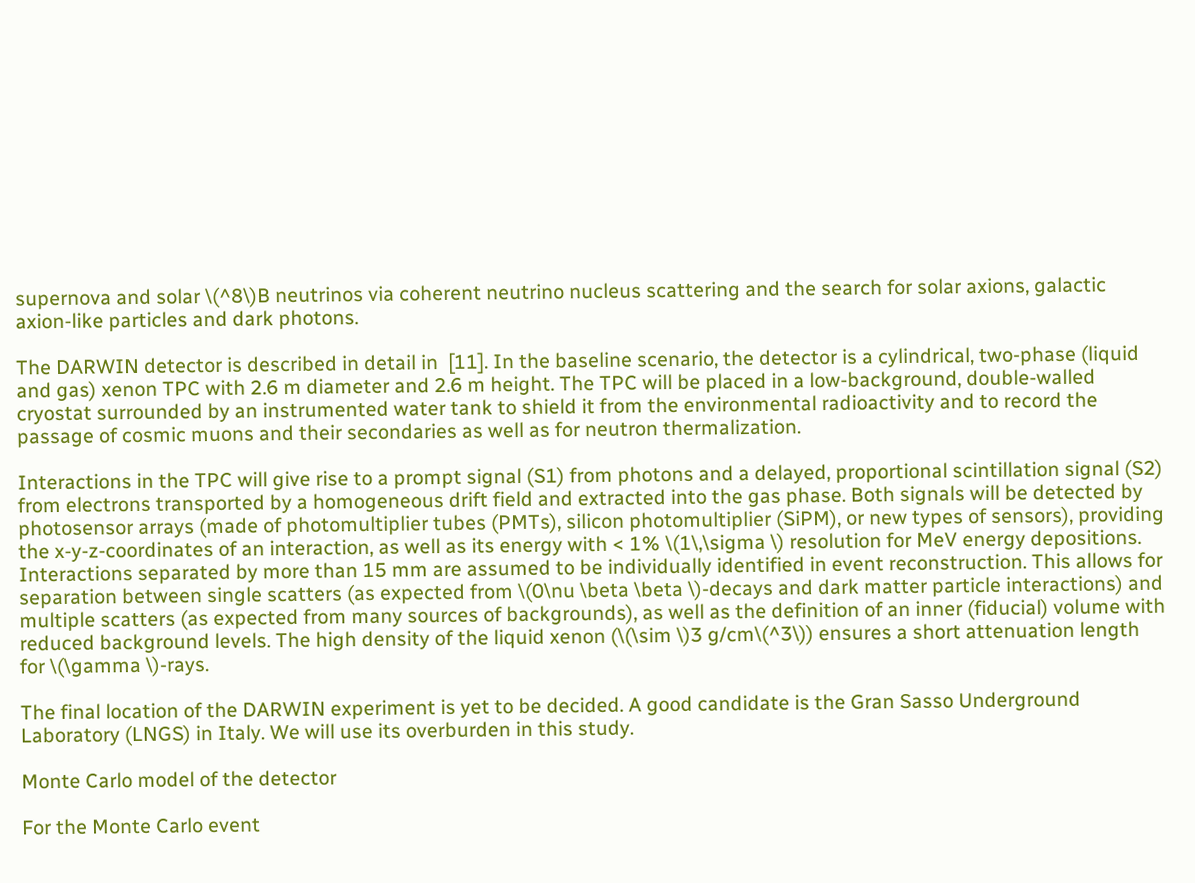supernova and solar \(^8\)B neutrinos via coherent neutrino nucleus scattering and the search for solar axions, galactic axion-like particles and dark photons.

The DARWIN detector is described in detail in  [11]. In the baseline scenario, the detector is a cylindrical, two-phase (liquid and gas) xenon TPC with 2.6 m diameter and 2.6 m height. The TPC will be placed in a low-background, double-walled cryostat surrounded by an instrumented water tank to shield it from the environmental radioactivity and to record the passage of cosmic muons and their secondaries as well as for neutron thermalization.

Interactions in the TPC will give rise to a prompt signal (S1) from photons and a delayed, proportional scintillation signal (S2) from electrons transported by a homogeneous drift field and extracted into the gas phase. Both signals will be detected by photosensor arrays (made of photomultiplier tubes (PMTs), silicon photomultiplier (SiPM), or new types of sensors), providing the x-y-z-coordinates of an interaction, as well as its energy with < 1% \(1\,\sigma \) resolution for MeV energy depositions. Interactions separated by more than 15 mm are assumed to be individually identified in event reconstruction. This allows for separation between single scatters (as expected from \(0\nu \beta \beta \)-decays and dark matter particle interactions) and multiple scatters (as expected from many sources of backgrounds), as well as the definition of an inner (fiducial) volume with reduced background levels. The high density of the liquid xenon (\(\sim \)3 g/cm\(^3\)) ensures a short attenuation length for \(\gamma \)-rays.

The final location of the DARWIN experiment is yet to be decided. A good candidate is the Gran Sasso Underground Laboratory (LNGS) in Italy. We will use its overburden in this study.

Monte Carlo model of the detector

For the Monte Carlo event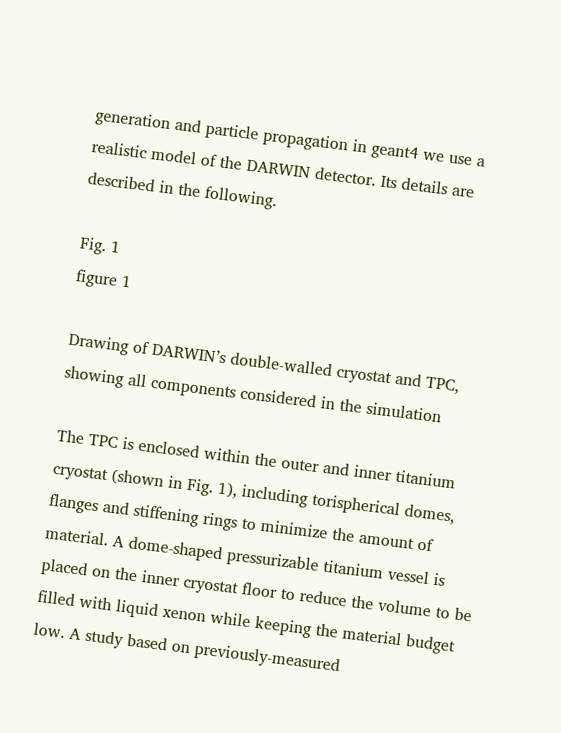generation and particle propagation in geant4 we use a realistic model of the DARWIN detector. Its details are described in the following.

Fig. 1
figure 1

Drawing of DARWIN’s double-walled cryostat and TPC, showing all components considered in the simulation

The TPC is enclosed within the outer and inner titanium cryostat (shown in Fig. 1), including torispherical domes, flanges and stiffening rings to minimize the amount of material. A dome-shaped pressurizable titanium vessel is placed on the inner cryostat floor to reduce the volume to be filled with liquid xenon while keeping the material budget low. A study based on previously-measured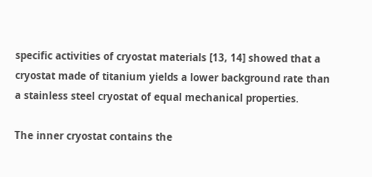specific activities of cryostat materials [13, 14] showed that a cryostat made of titanium yields a lower background rate than a stainless steel cryostat of equal mechanical properties.

The inner cryostat contains the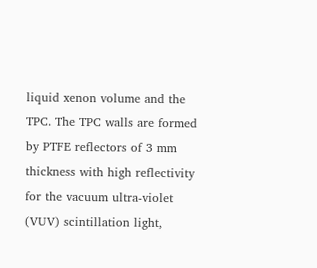liquid xenon volume and the TPC. The TPC walls are formed by PTFE reflectors of 3 mm thickness with high reflectivity for the vacuum ultra-violet (VUV) scintillation light,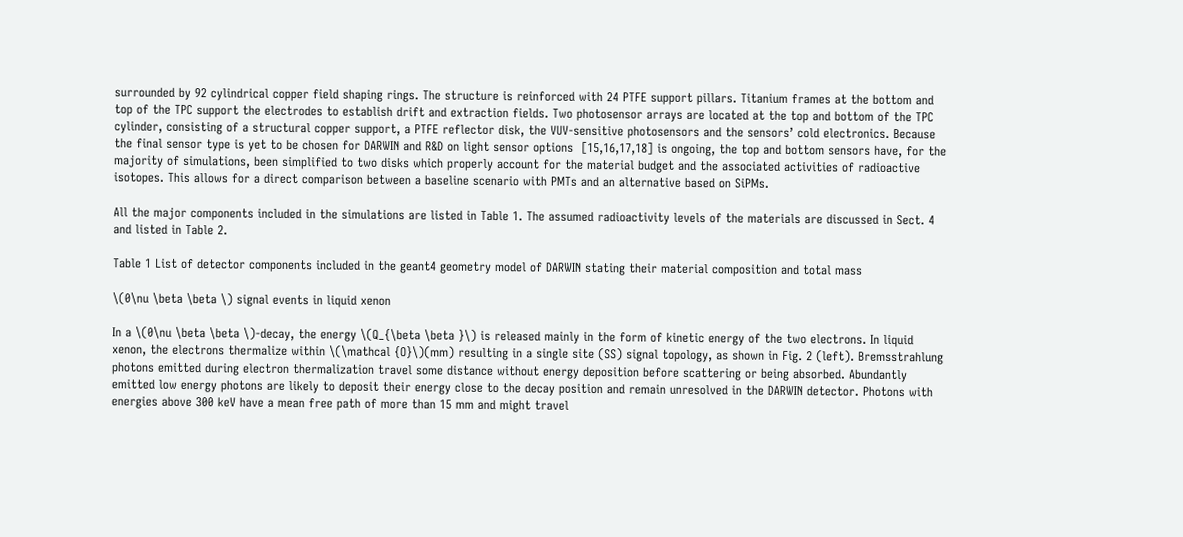surrounded by 92 cylindrical copper field shaping rings. The structure is reinforced with 24 PTFE support pillars. Titanium frames at the bottom and top of the TPC support the electrodes to establish drift and extraction fields. Two photosensor arrays are located at the top and bottom of the TPC cylinder, consisting of a structural copper support, a PTFE reflector disk, the VUV-sensitive photosensors and the sensors’ cold electronics. Because the final sensor type is yet to be chosen for DARWIN and R&D on light sensor options  [15,16,17,18] is ongoing, the top and bottom sensors have, for the majority of simulations, been simplified to two disks which properly account for the material budget and the associated activities of radioactive isotopes. This allows for a direct comparison between a baseline scenario with PMTs and an alternative based on SiPMs.

All the major components included in the simulations are listed in Table 1. The assumed radioactivity levels of the materials are discussed in Sect. 4 and listed in Table 2.

Table 1 List of detector components included in the geant4 geometry model of DARWIN stating their material composition and total mass

\(0\nu \beta \beta \) signal events in liquid xenon

In a \(0\nu \beta \beta \)-decay, the energy \(Q_{\beta \beta }\) is released mainly in the form of kinetic energy of the two electrons. In liquid xenon, the electrons thermalize within \(\mathcal {O}\)(mm) resulting in a single site (SS) signal topology, as shown in Fig. 2 (left). Bremsstrahlung photons emitted during electron thermalization travel some distance without energy deposition before scattering or being absorbed. Abundantly emitted low energy photons are likely to deposit their energy close to the decay position and remain unresolved in the DARWIN detector. Photons with energies above 300 keV have a mean free path of more than 15 mm and might travel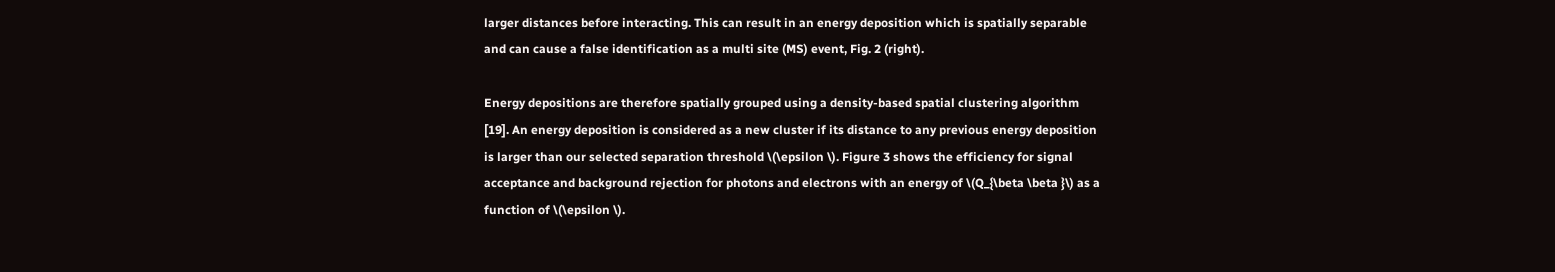larger distances before interacting. This can result in an energy deposition which is spatially separable and can cause a false identification as a multi site (MS) event, Fig. 2 (right).

Energy depositions are therefore spatially grouped using a density-based spatial clustering algorithm  [19]. An energy deposition is considered as a new cluster if its distance to any previous energy deposition is larger than our selected separation threshold \(\epsilon \). Figure 3 shows the efficiency for signal acceptance and background rejection for photons and electrons with an energy of \(Q_{\beta \beta }\) as a function of \(\epsilon \).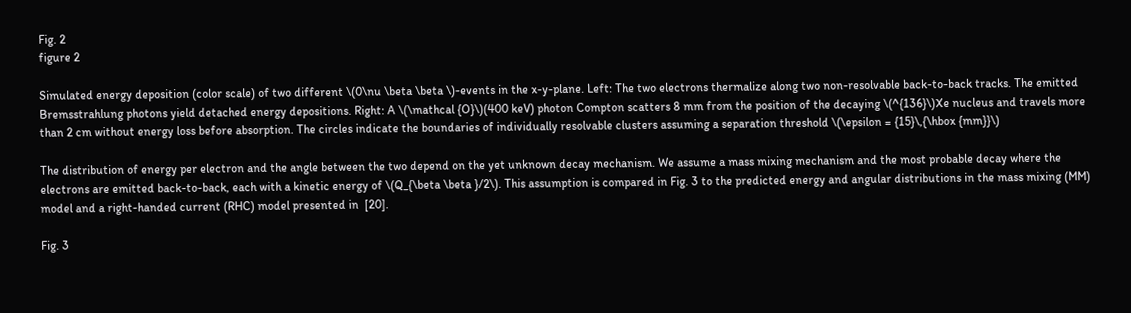Fig. 2
figure 2

Simulated energy deposition (color scale) of two different \(0\nu \beta \beta \)-events in the x-y-plane. Left: The two electrons thermalize along two non-resolvable back-to-back tracks. The emitted Bremsstrahlung photons yield detached energy depositions. Right: A \(\mathcal {O}\)(400 keV) photon Compton scatters 8 mm from the position of the decaying \(^{136}\)Xe nucleus and travels more than 2 cm without energy loss before absorption. The circles indicate the boundaries of individually resolvable clusters assuming a separation threshold \(\epsilon = {15}\,{\hbox {mm}}\)

The distribution of energy per electron and the angle between the two depend on the yet unknown decay mechanism. We assume a mass mixing mechanism and the most probable decay where the electrons are emitted back-to-back, each with a kinetic energy of \(Q_{\beta \beta }/2\). This assumption is compared in Fig. 3 to the predicted energy and angular distributions in the mass mixing (MM) model and a right-handed current (RHC) model presented in  [20].

Fig. 3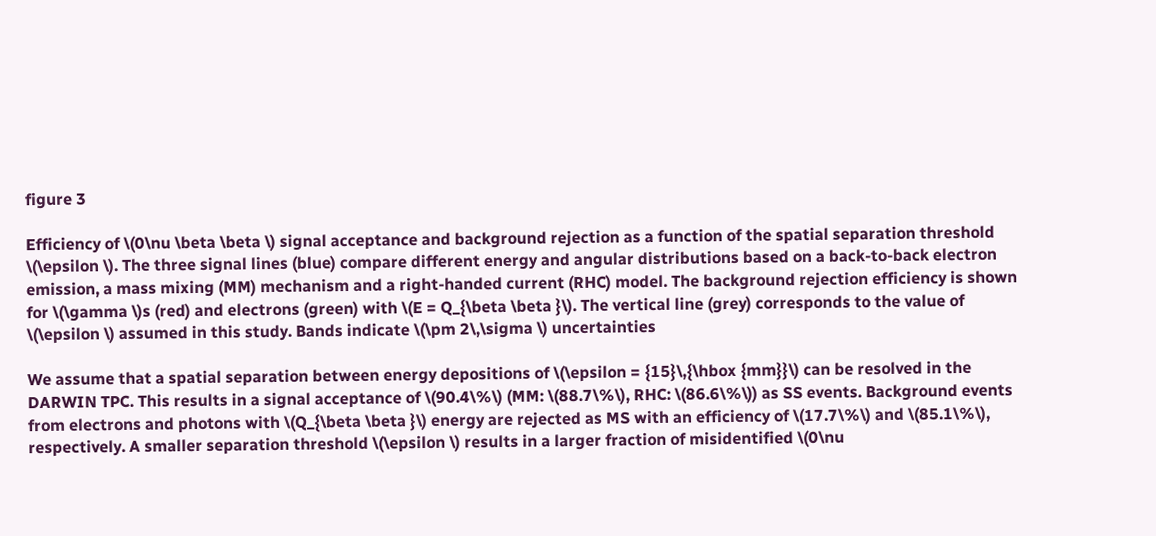figure 3

Efficiency of \(0\nu \beta \beta \) signal acceptance and background rejection as a function of the spatial separation threshold \(\epsilon \). The three signal lines (blue) compare different energy and angular distributions based on a back-to-back electron emission, a mass mixing (MM) mechanism and a right-handed current (RHC) model. The background rejection efficiency is shown for \(\gamma \)s (red) and electrons (green) with \(E = Q_{\beta \beta }\). The vertical line (grey) corresponds to the value of \(\epsilon \) assumed in this study. Bands indicate \(\pm 2\,\sigma \) uncertainties

We assume that a spatial separation between energy depositions of \(\epsilon = {15}\,{\hbox {mm}}\) can be resolved in the DARWIN TPC. This results in a signal acceptance of \(90.4\%\) (MM: \(88.7\%\), RHC: \(86.6\%\)) as SS events. Background events from electrons and photons with \(Q_{\beta \beta }\) energy are rejected as MS with an efficiency of \(17.7\%\) and \(85.1\%\), respectively. A smaller separation threshold \(\epsilon \) results in a larger fraction of misidentified \(0\nu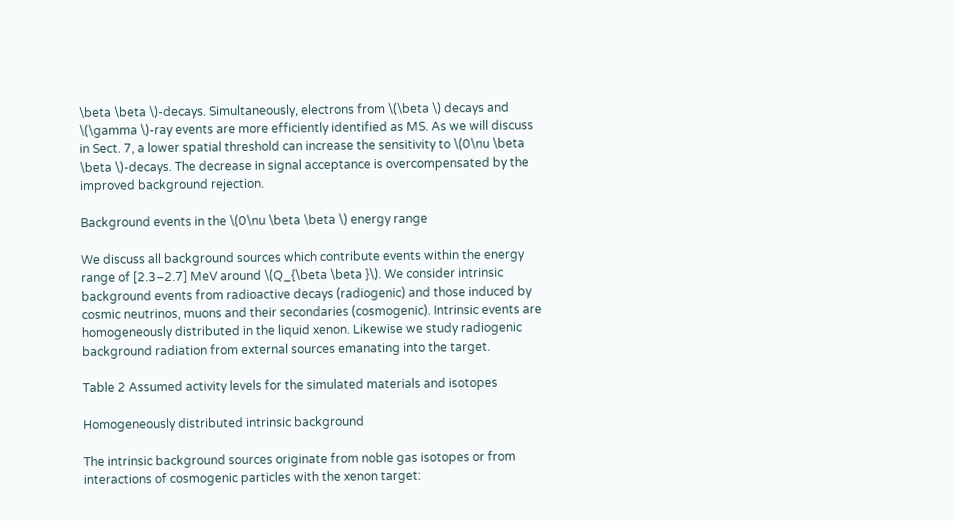\beta \beta \)-decays. Simultaneously, electrons from \(\beta \) decays and \(\gamma \)-ray events are more efficiently identified as MS. As we will discuss in Sect. 7, a lower spatial threshold can increase the sensitivity to \(0\nu \beta \beta \)-decays. The decrease in signal acceptance is overcompensated by the improved background rejection.

Background events in the \(0\nu \beta \beta \) energy range

We discuss all background sources which contribute events within the energy range of [2.3–2.7] MeV around \(Q_{\beta \beta }\). We consider intrinsic background events from radioactive decays (radiogenic) and those induced by cosmic neutrinos, muons and their secondaries (cosmogenic). Intrinsic events are homogeneously distributed in the liquid xenon. Likewise we study radiogenic background radiation from external sources emanating into the target.

Table 2 Assumed activity levels for the simulated materials and isotopes

Homogeneously distributed intrinsic background

The intrinsic background sources originate from noble gas isotopes or from interactions of cosmogenic particles with the xenon target: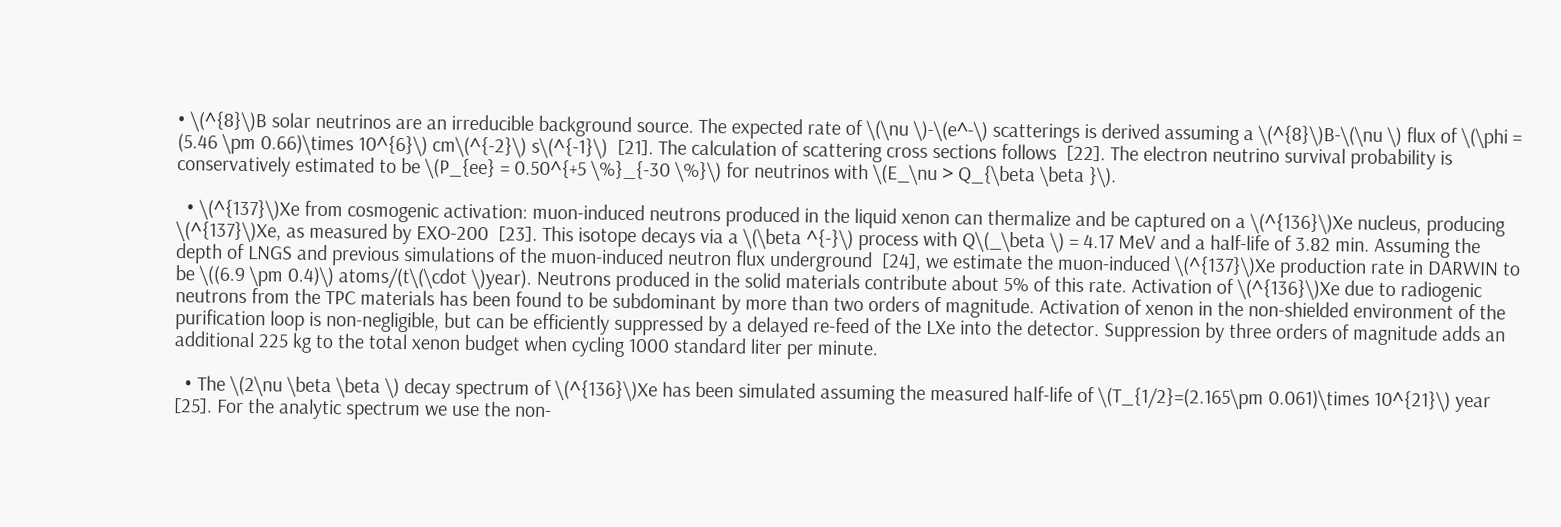• \(^{8}\)B solar neutrinos are an irreducible background source. The expected rate of \(\nu \)-\(e^-\) scatterings is derived assuming a \(^{8}\)B-\(\nu \) flux of \(\phi = (5.46 \pm 0.66)\times 10^{6}\) cm\(^{-2}\) s\(^{-1}\)  [21]. The calculation of scattering cross sections follows  [22]. The electron neutrino survival probability is conservatively estimated to be \(P_{ee} = 0.50^{+5 \%}_{-30 \%}\) for neutrinos with \(E_\nu > Q_{\beta \beta }\).

  • \(^{137}\)Xe from cosmogenic activation: muon-induced neutrons produced in the liquid xenon can thermalize and be captured on a \(^{136}\)Xe nucleus, producing \(^{137}\)Xe, as measured by EXO-200  [23]. This isotope decays via a \(\beta ^{-}\) process with Q\(_\beta \) = 4.17 MeV and a half-life of 3.82 min. Assuming the depth of LNGS and previous simulations of the muon-induced neutron flux underground  [24], we estimate the muon-induced \(^{137}\)Xe production rate in DARWIN to be \((6.9 \pm 0.4)\) atoms/(t\(\cdot \)year). Neutrons produced in the solid materials contribute about 5% of this rate. Activation of \(^{136}\)Xe due to radiogenic neutrons from the TPC materials has been found to be subdominant by more than two orders of magnitude. Activation of xenon in the non-shielded environment of the purification loop is non-negligible, but can be efficiently suppressed by a delayed re-feed of the LXe into the detector. Suppression by three orders of magnitude adds an additional 225 kg to the total xenon budget when cycling 1000 standard liter per minute.

  • The \(2\nu \beta \beta \) decay spectrum of \(^{136}\)Xe has been simulated assuming the measured half-life of \(T_{1/2}=(2.165\pm 0.061)\times 10^{21}\) year  [25]. For the analytic spectrum we use the non-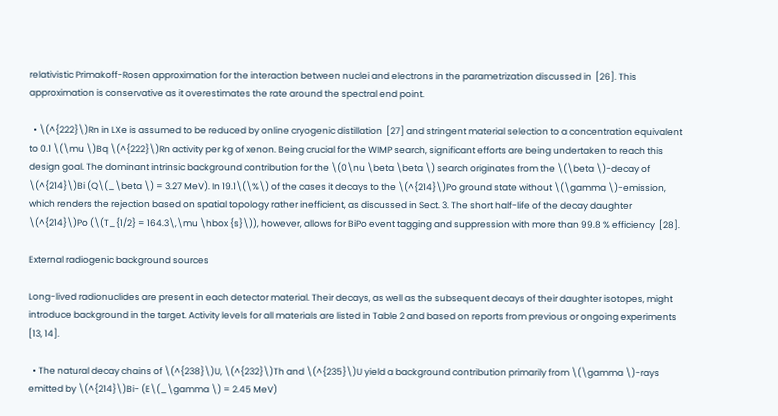relativistic Primakoff-Rosen approximation for the interaction between nuclei and electrons in the parametrization discussed in  [26]. This approximation is conservative as it overestimates the rate around the spectral end point.

  • \(^{222}\)Rn in LXe is assumed to be reduced by online cryogenic distillation  [27] and stringent material selection to a concentration equivalent to 0.1 \(\mu \)Bq \(^{222}\)Rn activity per kg of xenon. Being crucial for the WIMP search, significant efforts are being undertaken to reach this design goal. The dominant intrinsic background contribution for the \(0\nu \beta \beta \) search originates from the \(\beta \)-decay of \(^{214}\)Bi (Q\(_\beta \) = 3.27 MeV). In 19.1\(\%\) of the cases it decays to the \(^{214}\)Po ground state without \(\gamma \)-emission, which renders the rejection based on spatial topology rather inefficient, as discussed in Sect. 3. The short half-life of the decay daughter \(^{214}\)Po (\(T_{1/2} = 164.3\,\mu \hbox {s}\)), however, allows for BiPo event tagging and suppression with more than 99.8 % efficiency  [28].

External radiogenic background sources

Long-lived radionuclides are present in each detector material. Their decays, as well as the subsequent decays of their daughter isotopes, might introduce background in the target. Activity levels for all materials are listed in Table 2 and based on reports from previous or ongoing experiments  [13, 14].

  • The natural decay chains of \(^{238}\)U, \(^{232}\)Th and \(^{235}\)U yield a background contribution primarily from \(\gamma \)-rays emitted by \(^{214}\)Bi- (E\(_\gamma \) = 2.45 MeV)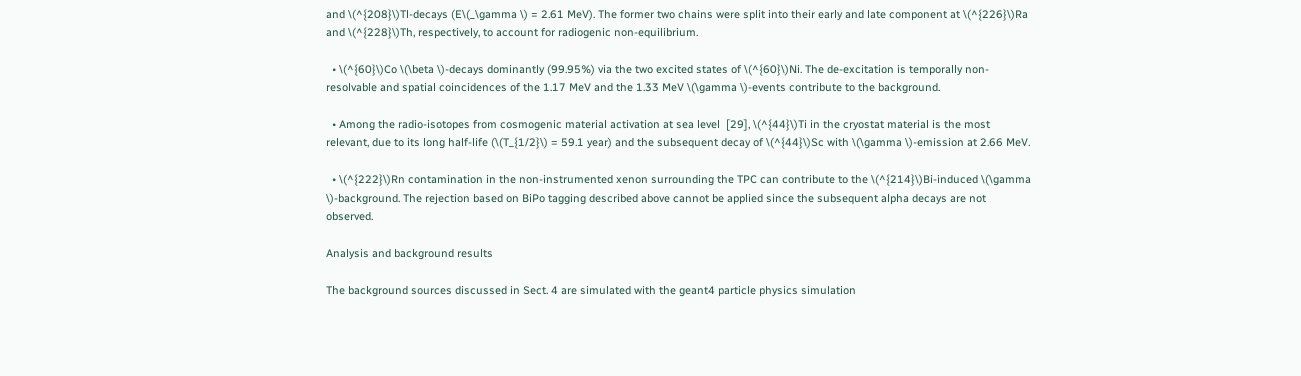and \(^{208}\)Tl-decays (E\(_\gamma \) = 2.61 MeV). The former two chains were split into their early and late component at \(^{226}\)Ra and \(^{228}\)Th, respectively, to account for radiogenic non-equilibrium.

  • \(^{60}\)Co \(\beta \)-decays dominantly (99.95%) via the two excited states of \(^{60}\)Ni. The de-excitation is temporally non-resolvable and spatial coincidences of the 1.17 MeV and the 1.33 MeV \(\gamma \)-events contribute to the background.

  • Among the radio-isotopes from cosmogenic material activation at sea level  [29], \(^{44}\)Ti in the cryostat material is the most relevant, due to its long half-life (\(T_{1/2}\) = 59.1 year) and the subsequent decay of \(^{44}\)Sc with \(\gamma \)-emission at 2.66 MeV.

  • \(^{222}\)Rn contamination in the non-instrumented xenon surrounding the TPC can contribute to the \(^{214}\)Bi-induced \(\gamma \)-background. The rejection based on BiPo tagging described above cannot be applied since the subsequent alpha decays are not observed.

Analysis and background results

The background sources discussed in Sect. 4 are simulated with the geant4 particle physics simulation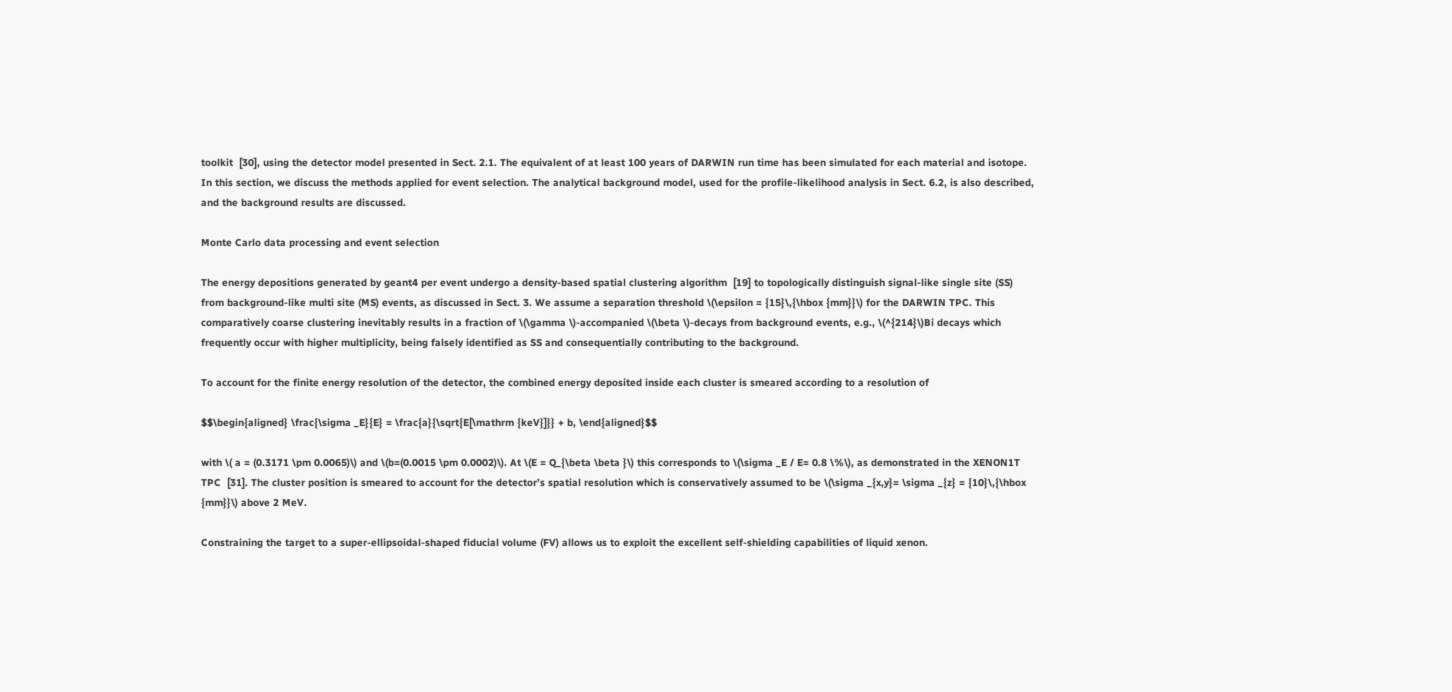toolkit  [30], using the detector model presented in Sect. 2.1. The equivalent of at least 100 years of DARWIN run time has been simulated for each material and isotope. In this section, we discuss the methods applied for event selection. The analytical background model, used for the profile-likelihood analysis in Sect. 6.2, is also described, and the background results are discussed.

Monte Carlo data processing and event selection

The energy depositions generated by geant4 per event undergo a density-based spatial clustering algorithm  [19] to topologically distinguish signal-like single site (SS) from background-like multi site (MS) events, as discussed in Sect. 3. We assume a separation threshold \(\epsilon = {15}\,{\hbox {mm}}\) for the DARWIN TPC. This comparatively coarse clustering inevitably results in a fraction of \(\gamma \)-accompanied \(\beta \)-decays from background events, e.g., \(^{214}\)Bi decays which frequently occur with higher multiplicity, being falsely identified as SS and consequentially contributing to the background.

To account for the finite energy resolution of the detector, the combined energy deposited inside each cluster is smeared according to a resolution of

$$\begin{aligned} \frac{\sigma _E}{E} = \frac{a}{\sqrt{E[\mathrm {keV}]}} + b, \end{aligned}$$

with \( a = (0.3171 \pm 0.0065)\) and \(b=(0.0015 \pm 0.0002)\). At \(E = Q_{\beta \beta }\) this corresponds to \(\sigma _E / E= 0.8 \%\), as demonstrated in the XENON1T TPC  [31]. The cluster position is smeared to account for the detector’s spatial resolution which is conservatively assumed to be \(\sigma _{x,y}= \sigma _{z} = {10}\,{\hbox {mm}}\) above 2 MeV.

Constraining the target to a super-ellipsoidal-shaped fiducial volume (FV) allows us to exploit the excellent self-shielding capabilities of liquid xenon.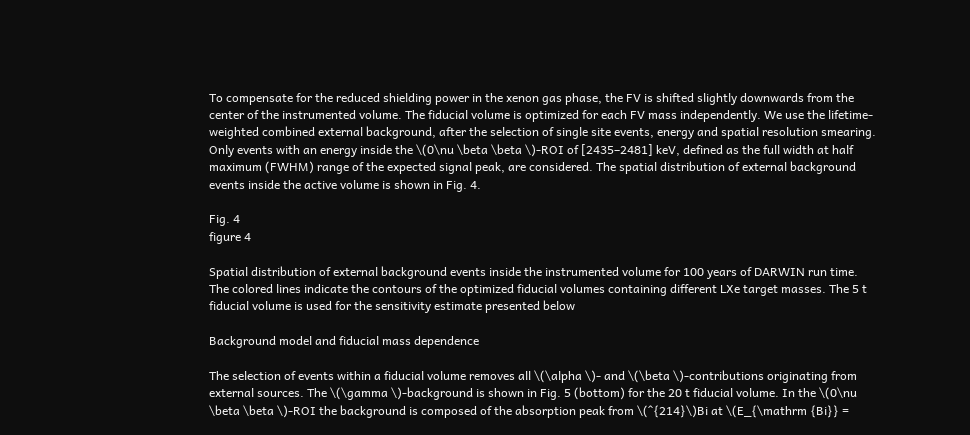To compensate for the reduced shielding power in the xenon gas phase, the FV is shifted slightly downwards from the center of the instrumented volume. The fiducial volume is optimized for each FV mass independently. We use the lifetime-weighted combined external background, after the selection of single site events, energy and spatial resolution smearing. Only events with an energy inside the \(0\nu \beta \beta \)-ROI of [2435–2481] keV, defined as the full width at half maximum (FWHM) range of the expected signal peak, are considered. The spatial distribution of external background events inside the active volume is shown in Fig. 4.

Fig. 4
figure 4

Spatial distribution of external background events inside the instrumented volume for 100 years of DARWIN run time. The colored lines indicate the contours of the optimized fiducial volumes containing different LXe target masses. The 5 t fiducial volume is used for the sensitivity estimate presented below

Background model and fiducial mass dependence

The selection of events within a fiducial volume removes all \(\alpha \)- and \(\beta \)-contributions originating from external sources. The \(\gamma \)-background is shown in Fig. 5 (bottom) for the 20 t fiducial volume. In the \(0\nu \beta \beta \)-ROI the background is composed of the absorption peak from \(^{214}\)Bi at \(E_{\mathrm {Bi}} =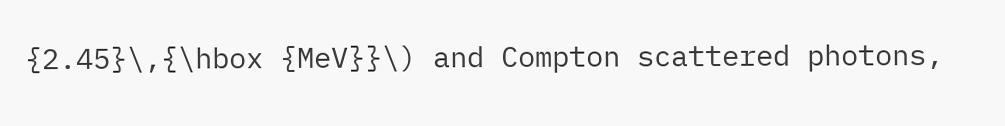{2.45}\,{\hbox {MeV}}\) and Compton scattered photons,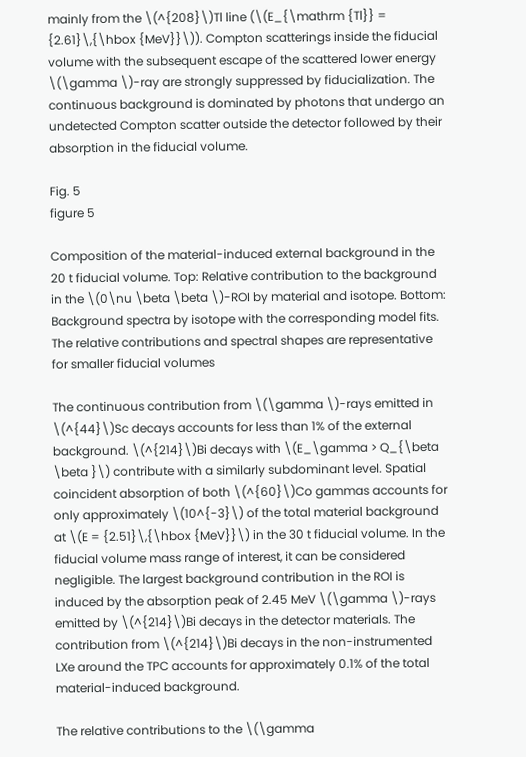mainly from the \(^{208}\)Tl line (\(E_{\mathrm {Tl}} = {2.61}\,{\hbox {MeV}}\)). Compton scatterings inside the fiducial volume with the subsequent escape of the scattered lower energy \(\gamma \)-ray are strongly suppressed by fiducialization. The continuous background is dominated by photons that undergo an undetected Compton scatter outside the detector followed by their absorption in the fiducial volume.

Fig. 5
figure 5

Composition of the material-induced external background in the 20 t fiducial volume. Top: Relative contribution to the background in the \(0\nu \beta \beta \)-ROI by material and isotope. Bottom: Background spectra by isotope with the corresponding model fits. The relative contributions and spectral shapes are representative for smaller fiducial volumes

The continuous contribution from \(\gamma \)-rays emitted in \(^{44}\)Sc decays accounts for less than 1% of the external background. \(^{214}\)Bi decays with \(E_\gamma > Q_{\beta \beta }\) contribute with a similarly subdominant level. Spatial coincident absorption of both \(^{60}\)Co gammas accounts for only approximately \(10^{-3}\) of the total material background at \(E = {2.51}\,{\hbox {MeV}}\) in the 30 t fiducial volume. In the fiducial volume mass range of interest, it can be considered negligible. The largest background contribution in the ROI is induced by the absorption peak of 2.45 MeV \(\gamma \)-rays emitted by \(^{214}\)Bi decays in the detector materials. The contribution from \(^{214}\)Bi decays in the non-instrumented LXe around the TPC accounts for approximately 0.1% of the total material-induced background.

The relative contributions to the \(\gamma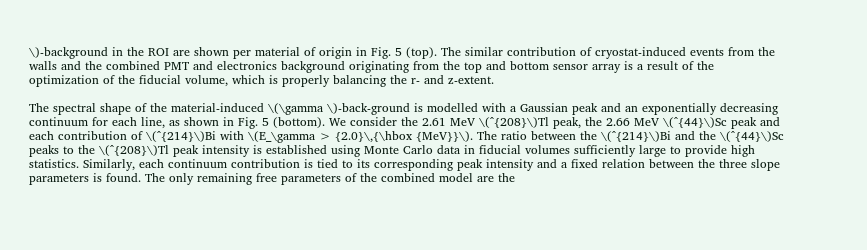\)-background in the ROI are shown per material of origin in Fig. 5 (top). The similar contribution of cryostat-induced events from the walls and the combined PMT and electronics background originating from the top and bottom sensor array is a result of the optimization of the fiducial volume, which is properly balancing the r- and z-extent.

The spectral shape of the material-induced \(\gamma \)-back-ground is modelled with a Gaussian peak and an exponentially decreasing continuum for each line, as shown in Fig. 5 (bottom). We consider the 2.61 MeV \(^{208}\)Tl peak, the 2.66 MeV \(^{44}\)Sc peak and each contribution of \(^{214}\)Bi with \(E_\gamma > {2.0}\,{\hbox {MeV}}\). The ratio between the \(^{214}\)Bi and the \(^{44}\)Sc peaks to the \(^{208}\)Tl peak intensity is established using Monte Carlo data in fiducial volumes sufficiently large to provide high statistics. Similarly, each continuum contribution is tied to its corresponding peak intensity and a fixed relation between the three slope parameters is found. The only remaining free parameters of the combined model are the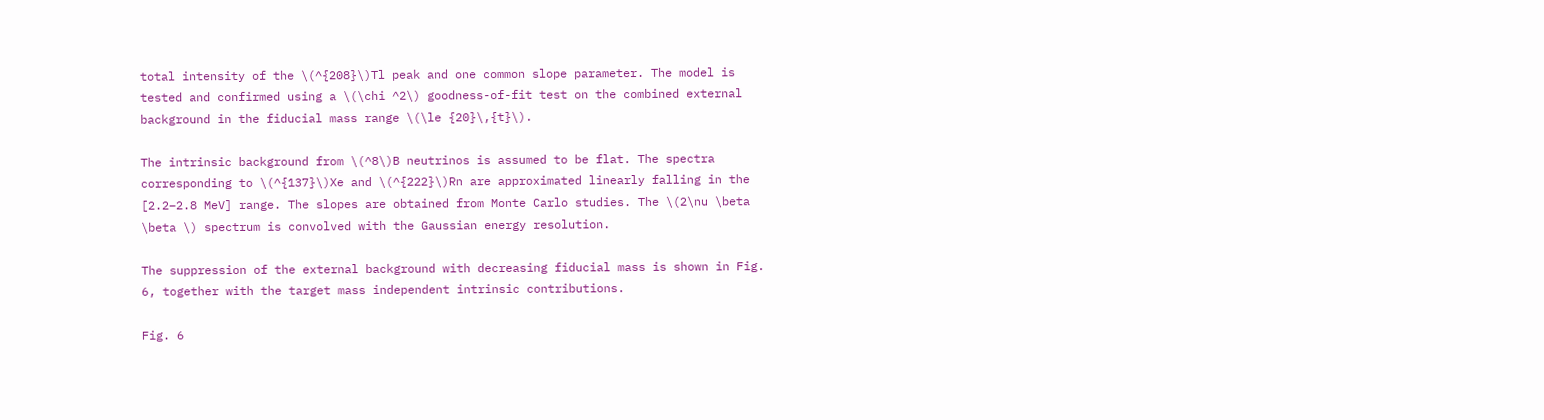total intensity of the \(^{208}\)Tl peak and one common slope parameter. The model is tested and confirmed using a \(\chi ^2\) goodness-of-fit test on the combined external background in the fiducial mass range \(\le {20}\,{t}\).

The intrinsic background from \(^8\)B neutrinos is assumed to be flat. The spectra corresponding to \(^{137}\)Xe and \(^{222}\)Rn are approximated linearly falling in the [2.2–2.8 MeV] range. The slopes are obtained from Monte Carlo studies. The \(2\nu \beta \beta \) spectrum is convolved with the Gaussian energy resolution.

The suppression of the external background with decreasing fiducial mass is shown in Fig. 6, together with the target mass independent intrinsic contributions.

Fig. 6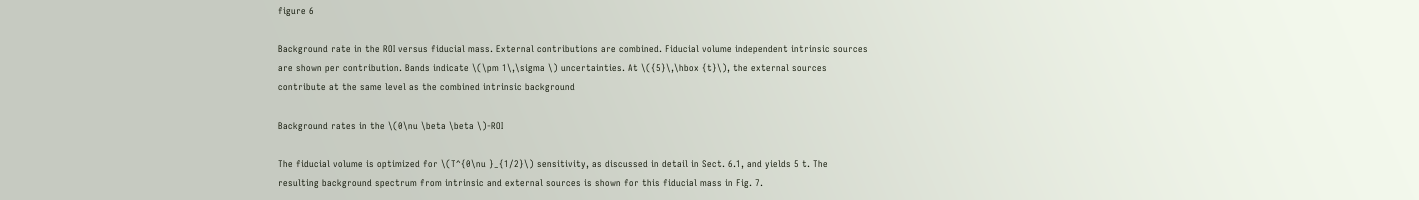figure 6

Background rate in the ROI versus fiducial mass. External contributions are combined. Fiducial volume independent intrinsic sources are shown per contribution. Bands indicate \(\pm 1\,\sigma \) uncertainties. At \({5}\,\hbox {t}\), the external sources contribute at the same level as the combined intrinsic background

Background rates in the \(0\nu \beta \beta \)-ROI

The fiducial volume is optimized for \(T^{0\nu }_{1/2}\) sensitivity, as discussed in detail in Sect. 6.1, and yields 5 t. The resulting background spectrum from intrinsic and external sources is shown for this fiducial mass in Fig. 7.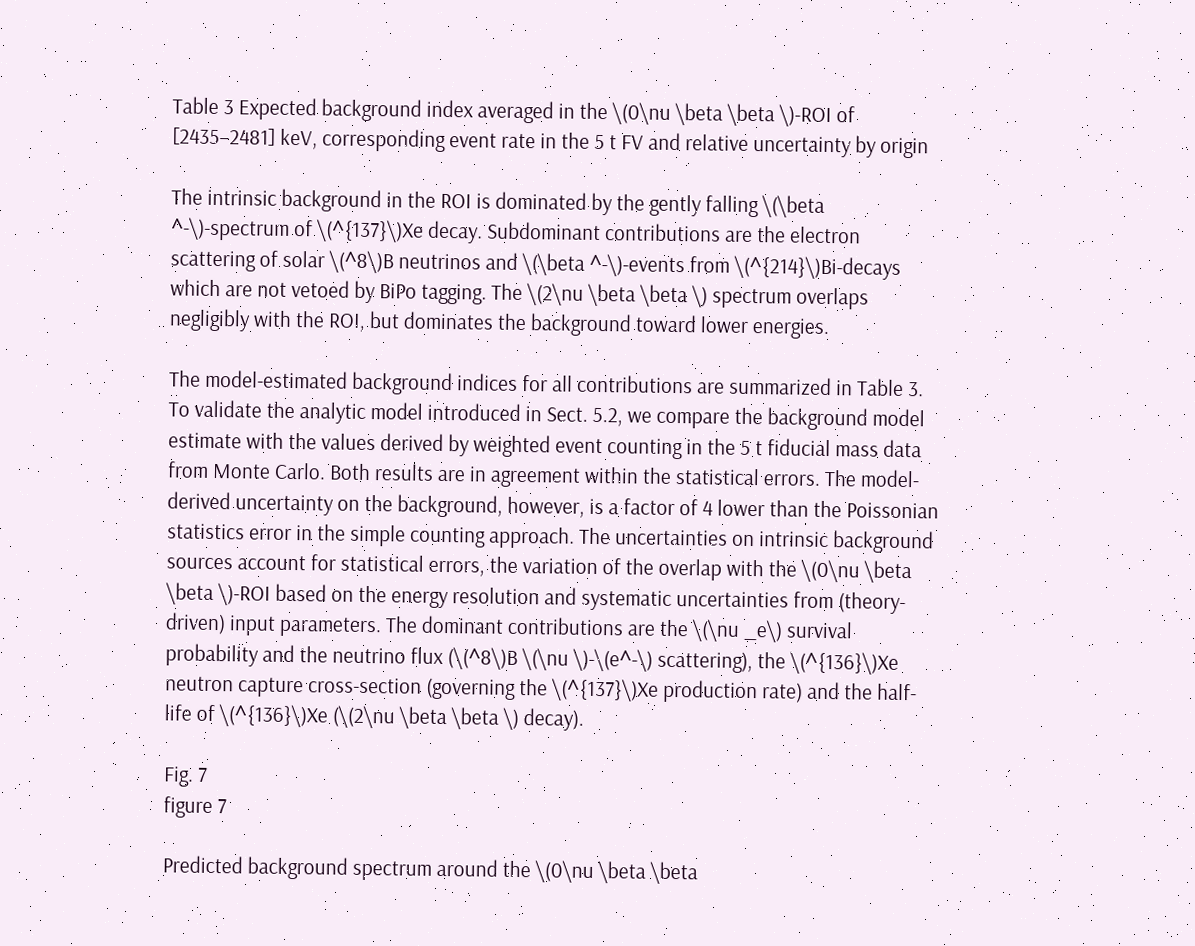Table 3 Expected background index averaged in the \(0\nu \beta \beta \)-ROI of [2435–2481] keV, corresponding event rate in the 5 t FV and relative uncertainty by origin

The intrinsic background in the ROI is dominated by the gently falling \(\beta ^-\)-spectrum of \(^{137}\)Xe decay. Subdominant contributions are the electron scattering of solar \(^8\)B neutrinos and \(\beta ^-\)-events from \(^{214}\)Bi-decays which are not vetoed by BiPo tagging. The \(2\nu \beta \beta \) spectrum overlaps negligibly with the ROI, but dominates the background toward lower energies.

The model-estimated background indices for all contributions are summarized in Table 3. To validate the analytic model introduced in Sect. 5.2, we compare the background model estimate with the values derived by weighted event counting in the 5 t fiducial mass data from Monte Carlo. Both results are in agreement within the statistical errors. The model-derived uncertainty on the background, however, is a factor of 4 lower than the Poissonian statistics error in the simple counting approach. The uncertainties on intrinsic background sources account for statistical errors, the variation of the overlap with the \(0\nu \beta \beta \)-ROI based on the energy resolution and systematic uncertainties from (theory-driven) input parameters. The dominant contributions are the \(\nu _e\) survival probability and the neutrino flux (\(^8\)B \(\nu \)-\(e^-\) scattering), the \(^{136}\)Xe neutron capture cross-section (governing the \(^{137}\)Xe production rate) and the half-life of \(^{136}\)Xe (\(2\nu \beta \beta \) decay).

Fig. 7
figure 7

Predicted background spectrum around the \(0\nu \beta \beta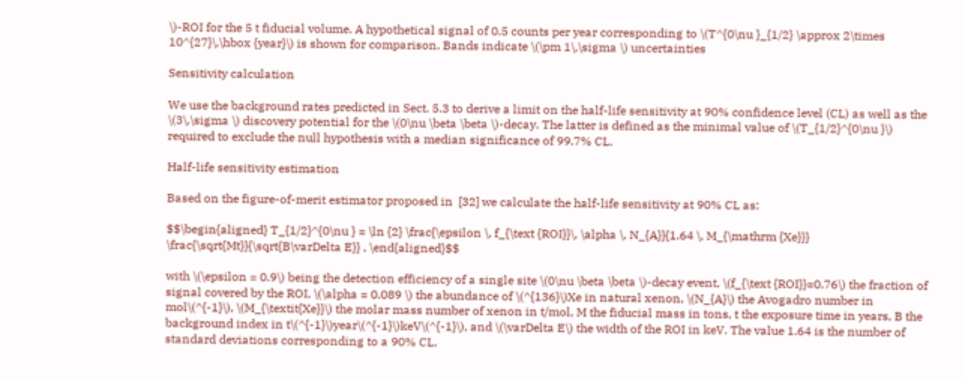\)-ROI for the 5 t fiducial volume. A hypothetical signal of 0.5 counts per year corresponding to \(T^{0\nu }_{1/2} \approx 2\times 10^{27}\,\hbox {year}\) is shown for comparison. Bands indicate \(\pm 1\,\sigma \) uncertainties

Sensitivity calculation

We use the background rates predicted in Sect. 5.3 to derive a limit on the half-life sensitivity at 90% confidence level (CL) as well as the \(3\,\sigma \) discovery potential for the \(0\nu \beta \beta \)-decay. The latter is defined as the minimal value of \(T_{1/2}^{0\nu }\) required to exclude the null hypothesis with a median significance of 99.7% CL.

Half-life sensitivity estimation

Based on the figure-of-merit estimator proposed in  [32] we calculate the half-life sensitivity at 90% CL as:

$$\begin{aligned} T_{1/2}^{0\nu } = \ln {2} \frac{\epsilon \, f_{\text {ROI}}\, \alpha \, N_{A}}{1.64 \, M_{\mathrm {Xe}}} \frac{\sqrt{Mt}}{\sqrt{B\varDelta E}} , \end{aligned}$$

with \(\epsilon = 0.9\) being the detection efficiency of a single site \(0\nu \beta \beta \)-decay event, \(f_{\text {ROI}}=0.76\) the fraction of signal covered by the ROI, \(\alpha = 0.089 \) the abundance of \(^{136}\)Xe in natural xenon, \(N_{A}\) the Avogadro number in mol\(^{-1}\), \(M_{\textit{Xe}}\) the molar mass number of xenon in t/mol, M the fiducial mass in tons, t the exposure time in years, B the background index in t\(^{-1}\)year\(^{-1}\)keV\(^{-1}\), and \(\varDelta E\) the width of the ROI in keV. The value 1.64 is the number of standard deviations corresponding to a 90% CL.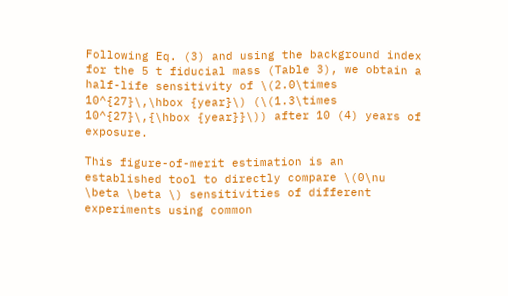Following Eq. (3) and using the background index for the 5 t fiducial mass (Table 3), we obtain a half-life sensitivity of \(2.0\times 10^{27}\,\hbox {year}\) (\(1.3\times 10^{27}\,{\hbox {year}}\)) after 10 (4) years of exposure.

This figure-of-merit estimation is an established tool to directly compare \(0\nu \beta \beta \) sensitivities of different experiments using common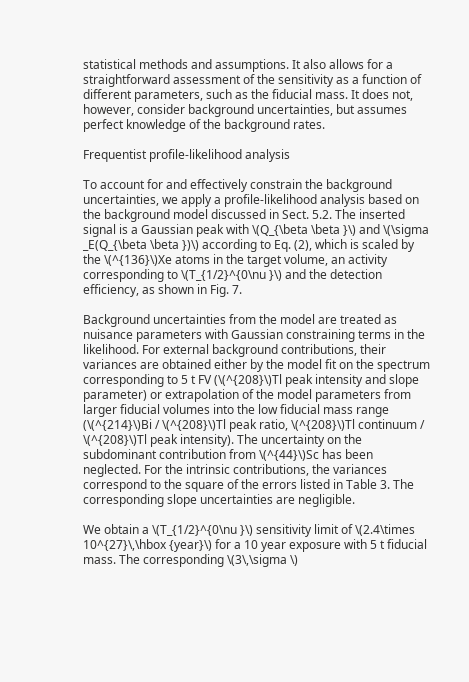statistical methods and assumptions. It also allows for a straightforward assessment of the sensitivity as a function of different parameters, such as the fiducial mass. It does not, however, consider background uncertainties, but assumes perfect knowledge of the background rates.

Frequentist profile-likelihood analysis

To account for and effectively constrain the background uncertainties, we apply a profile-likelihood analysis based on the background model discussed in Sect. 5.2. The inserted signal is a Gaussian peak with \(Q_{\beta \beta }\) and \(\sigma _E(Q_{\beta \beta })\) according to Eq. (2), which is scaled by the \(^{136}\)Xe atoms in the target volume, an activity corresponding to \(T_{1/2}^{0\nu }\) and the detection efficiency, as shown in Fig. 7.

Background uncertainties from the model are treated as nuisance parameters with Gaussian constraining terms in the likelihood. For external background contributions, their variances are obtained either by the model fit on the spectrum corresponding to 5 t FV (\(^{208}\)Tl peak intensity and slope parameter) or extrapolation of the model parameters from larger fiducial volumes into the low fiducial mass range (\(^{214}\)Bi / \(^{208}\)Tl peak ratio, \(^{208}\)Tl continuum / \(^{208}\)Tl peak intensity). The uncertainty on the subdominant contribution from \(^{44}\)Sc has been neglected. For the intrinsic contributions, the variances correspond to the square of the errors listed in Table 3. The corresponding slope uncertainties are negligible.

We obtain a \(T_{1/2}^{0\nu }\) sensitivity limit of \(2.4\times 10^{27}\,\hbox {year}\) for a 10 year exposure with 5 t fiducial mass. The corresponding \(3\,\sigma \)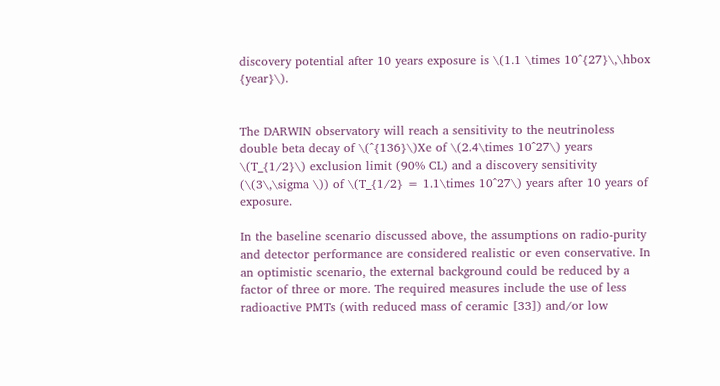discovery potential after 10 years exposure is \(1.1 \times 10^{27}\,\hbox {year}\).


The DARWIN observatory will reach a sensitivity to the neutrinoless double beta decay of \(^{136}\)Xe of \(2.4\times 10^27\) years \(T_{1/2}\) exclusion limit (90% CL) and a discovery sensitivity (\(3\,\sigma \)) of \(T_{1/2} = 1.1\times 10^27\) years after 10 years of exposure.

In the baseline scenario discussed above, the assumptions on radio-purity and detector performance are considered realistic or even conservative. In an optimistic scenario, the external background could be reduced by a factor of three or more. The required measures include the use of less radioactive PMTs (with reduced mass of ceramic [33]) and/or low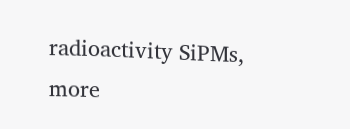radioactivity SiPMs, more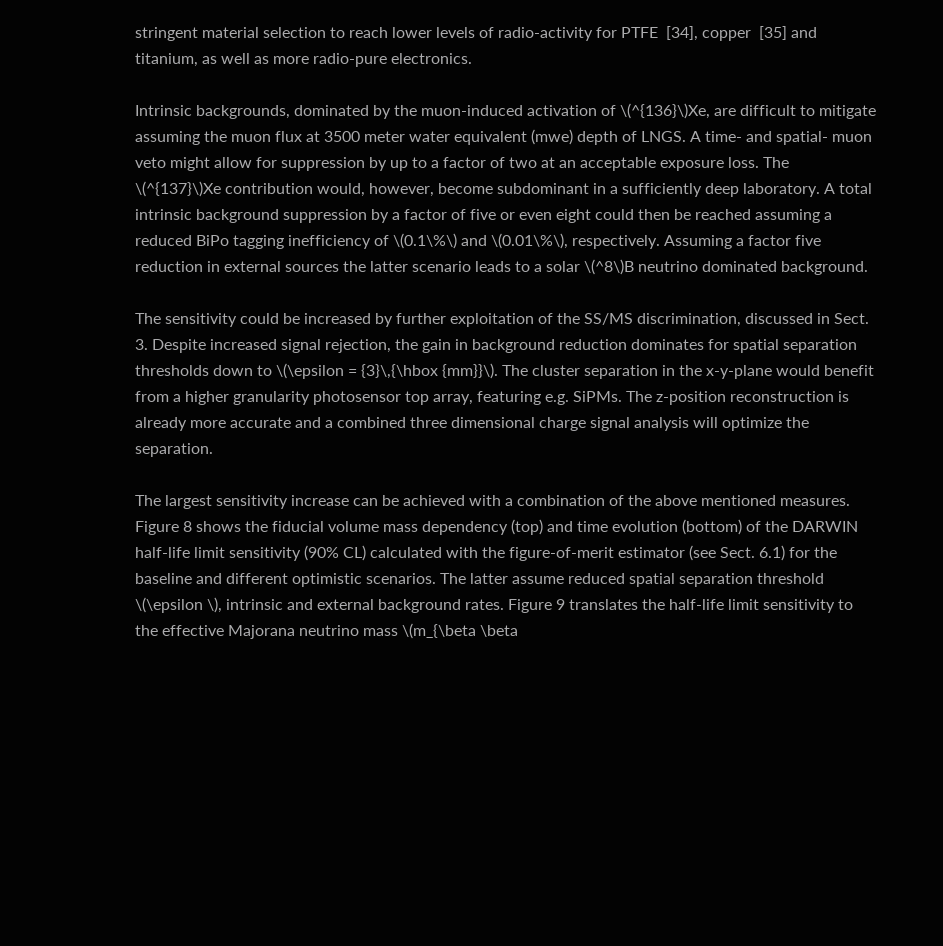stringent material selection to reach lower levels of radio-activity for PTFE  [34], copper  [35] and titanium, as well as more radio-pure electronics.

Intrinsic backgrounds, dominated by the muon-induced activation of \(^{136}\)Xe, are difficult to mitigate assuming the muon flux at 3500 meter water equivalent (mwe) depth of LNGS. A time- and spatial- muon veto might allow for suppression by up to a factor of two at an acceptable exposure loss. The \(^{137}\)Xe contribution would, however, become subdominant in a sufficiently deep laboratory. A total intrinsic background suppression by a factor of five or even eight could then be reached assuming a reduced BiPo tagging inefficiency of \(0.1\%\) and \(0.01\%\), respectively. Assuming a factor five reduction in external sources the latter scenario leads to a solar \(^8\)B neutrino dominated background.

The sensitivity could be increased by further exploitation of the SS/MS discrimination, discussed in Sect. 3. Despite increased signal rejection, the gain in background reduction dominates for spatial separation thresholds down to \(\epsilon = {3}\,{\hbox {mm}}\). The cluster separation in the x-y-plane would benefit from a higher granularity photosensor top array, featuring e.g. SiPMs. The z-position reconstruction is already more accurate and a combined three dimensional charge signal analysis will optimize the separation.

The largest sensitivity increase can be achieved with a combination of the above mentioned measures. Figure 8 shows the fiducial volume mass dependency (top) and time evolution (bottom) of the DARWIN half-life limit sensitivity (90% CL) calculated with the figure-of-merit estimator (see Sect. 6.1) for the baseline and different optimistic scenarios. The latter assume reduced spatial separation threshold \(\epsilon \), intrinsic and external background rates. Figure 9 translates the half-life limit sensitivity to the effective Majorana neutrino mass \(m_{\beta \beta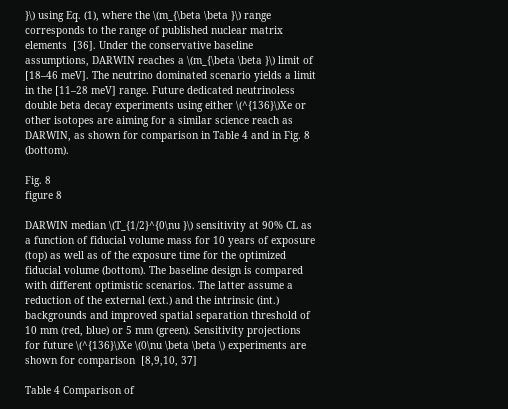}\) using Eq. (1), where the \(m_{\beta \beta }\) range corresponds to the range of published nuclear matrix elements  [36]. Under the conservative baseline assumptions, DARWIN reaches a \(m_{\beta \beta }\) limit of [18–46 meV]. The neutrino dominated scenario yields a limit in the [11–28 meV] range. Future dedicated neutrinoless double beta decay experiments using either \(^{136}\)Xe or other isotopes are aiming for a similar science reach as DARWIN, as shown for comparison in Table 4 and in Fig. 8 (bottom).

Fig. 8
figure 8

DARWIN median \(T_{1/2}^{0\nu }\) sensitivity at 90% CL as a function of fiducial volume mass for 10 years of exposure (top) as well as of the exposure time for the optimized fiducial volume (bottom). The baseline design is compared with different optimistic scenarios. The latter assume a reduction of the external (ext.) and the intrinsic (int.) backgrounds and improved spatial separation threshold of 10 mm (red, blue) or 5 mm (green). Sensitivity projections for future \(^{136}\)Xe \(0\nu \beta \beta \) experiments are shown for comparison  [8,9,10, 37]

Table 4 Comparison of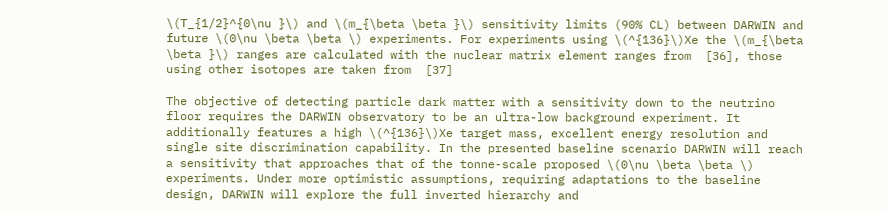\(T_{1/2}^{0\nu }\) and \(m_{\beta \beta }\) sensitivity limits (90% CL) between DARWIN and future \(0\nu \beta \beta \) experiments. For experiments using \(^{136}\)Xe the \(m_{\beta \beta }\) ranges are calculated with the nuclear matrix element ranges from  [36], those using other isotopes are taken from  [37]

The objective of detecting particle dark matter with a sensitivity down to the neutrino floor requires the DARWIN observatory to be an ultra-low background experiment. It additionally features a high \(^{136}\)Xe target mass, excellent energy resolution and single site discrimination capability. In the presented baseline scenario DARWIN will reach a sensitivity that approaches that of the tonne-scale proposed \(0\nu \beta \beta \) experiments. Under more optimistic assumptions, requiring adaptations to the baseline design, DARWIN will explore the full inverted hierarchy and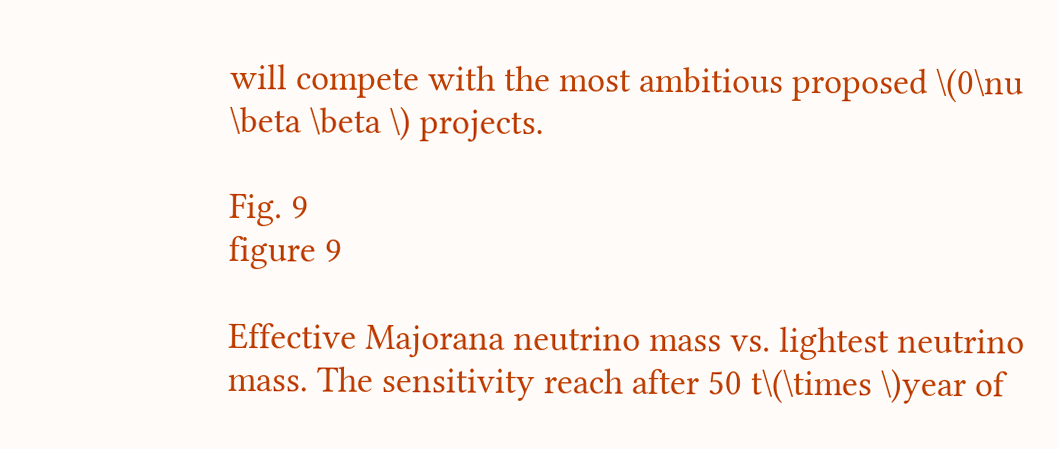will compete with the most ambitious proposed \(0\nu \beta \beta \) projects.

Fig. 9
figure 9

Effective Majorana neutrino mass vs. lightest neutrino mass. The sensitivity reach after 50 t\(\times \)year of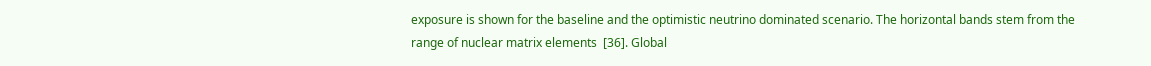exposure is shown for the baseline and the optimistic neutrino dominated scenario. The horizontal bands stem from the range of nuclear matrix elements  [36]. Global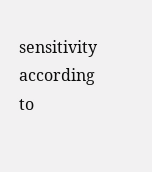sensitivity according to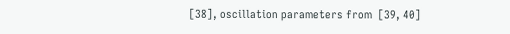[38], oscillation parameters from  [39, 40]